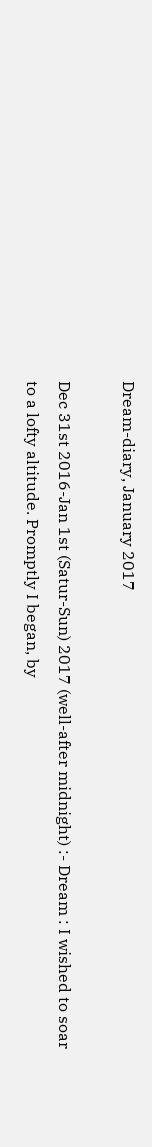Dream-diary, January 2017

Dec 31st 2016-Jan 1st (Satur-Sun) 2017 (well-after midnight) :- Dream : I wished to soar to a lofty altitude. Promptly I began, by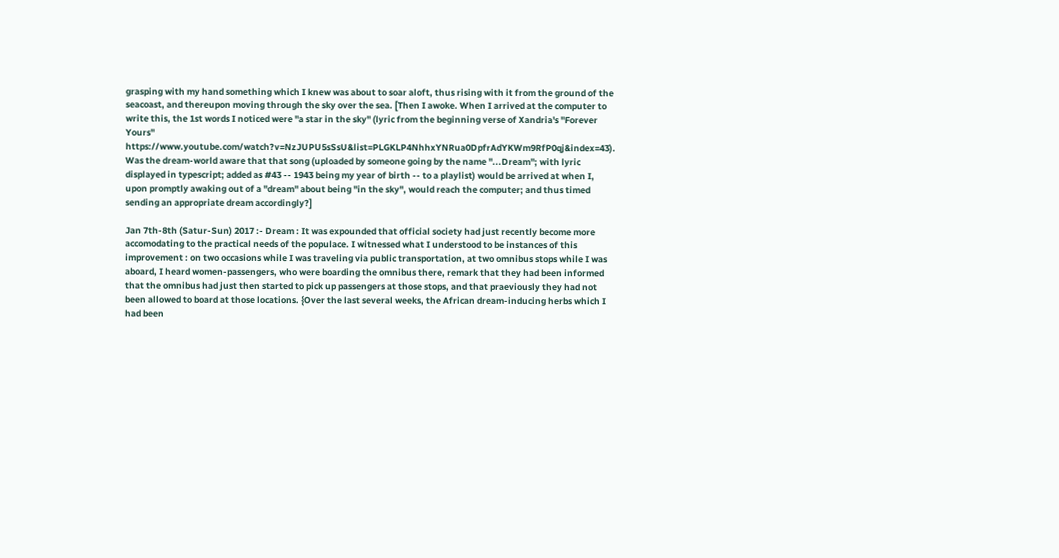grasping with my hand something which I knew was about to soar aloft, thus rising with it from the ground of the seacoast, and thereupon moving through the sky over the sea. [Then I awoke. When I arrived at the computer to write this, the 1st words I noticed were "a star in the sky" (lyric from the beginning verse of Xandria's "Forever Yours" https://www.youtube.com/watch?v=NzJUPU5sSsU&list=PLGKLP4NhhxYNRua0DpfrAdYKWm9RfP0qj&index=43). Was the dream-world aware that that song (uploaded by someone going by the name "...Dream"; with lyric displayed in typescript; added as #43 -- 1943 being my year of birth -- to a playlist) would be arrived at when I, upon promptly awaking out of a "dream" about being "in the sky", would reach the computer; and thus timed sending an appropriate dream accordingly?]

Jan 7th-8th (Satur-Sun) 2017 :- Dream : It was expounded that official society had just recently become more accomodating to the practical needs of the populace. I witnessed what I understood to be instances of this improvement : on two occasions while I was traveling via public transportation, at two omnibus stops while I was aboard, I heard women-passengers, who were boarding the omnibus there, remark that they had been informed that the omnibus had just then started to pick up passengers at those stops, and that praeviously they had not been allowed to board at those locations. {Over the last several weeks, the African dream-inducing herbs which I had been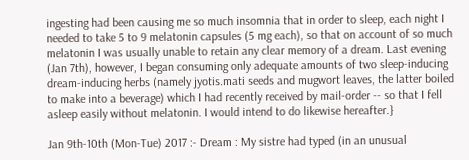ingesting had been causing me so much insomnia that in order to sleep, each night I needed to take 5 to 9 melatonin capsules (5 mg each), so that on account of so much melatonin I was usually unable to retain any clear memory of a dream. Last evening (Jan 7th), however, I began consuming only adequate amounts of two sleep-inducing dream-inducing herbs (namely jyotis.mati seeds and mugwort leaves, the latter boiled to make into a beverage) which I had recently received by mail-order -- so that I fell asleep easily without melatonin. I would intend to do likewise hereafter.}

Jan 9th-10th (Mon-Tue) 2017 :- Dream : My sistre had typed (in an unusual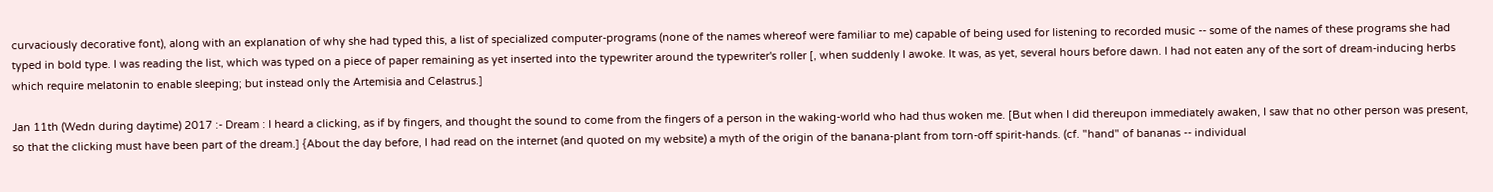curvaciously decorative font), along with an explanation of why she had typed this, a list of specialized computer-programs (none of the names whereof were familiar to me) capable of being used for listening to recorded music -- some of the names of these programs she had typed in bold type. I was reading the list, which was typed on a piece of paper remaining as yet inserted into the typewriter around the typewriter's roller [, when suddenly I awoke. It was, as yet, several hours before dawn. I had not eaten any of the sort of dream-inducing herbs which require melatonin to enable sleeping; but instead only the Artemisia and Celastrus.]

Jan 11th (Wedn during daytime) 2017 :- Dream : I heard a clicking, as if by fingers, and thought the sound to come from the fingers of a person in the waking-world who had thus woken me. [But when I did thereupon immediately awaken, I saw that no other person was present, so that the clicking must have been part of the dream.] {About the day before, I had read on the internet (and quoted on my website) a myth of the origin of the banana-plant from torn-off spirit-hands. (cf. "hand" of bananas -- individual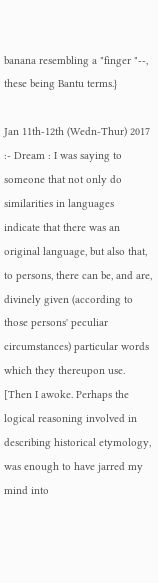banana resembling a "finger "--, these being Bantu terms.}

Jan 11th-12th (Wedn-Thur) 2017 :- Dream : I was saying to someone that not only do similarities in languages indicate that there was an original language, but also that, to persons, there can be, and are, divinely given (according to those persons' peculiar circumstances) particular words which they thereupon use. [Then I awoke. Perhaps the logical reasoning involved in describing historical etymology, was enough to have jarred my mind into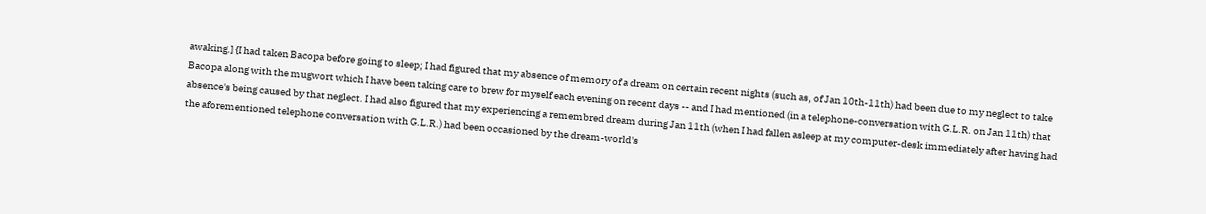awaking.] {I had taken Bacopa before going to sleep; I had figured that my absence of memory of a dream on certain recent nights (such as, of Jan 10th-11th) had been due to my neglect to take Bacopa along with the mugwort which I have been taking care to brew for myself each evening on recent days -- and I had mentioned (in a telephone-conversation with G.L.R. on Jan 11th) that absence's being caused by that neglect. I had also figured that my experiencing a remembred dream during Jan 11th (when I had fallen asleep at my computer-desk immediately after having had the aforementioned telephone conversation with G.L.R.) had been occasioned by the dream-world's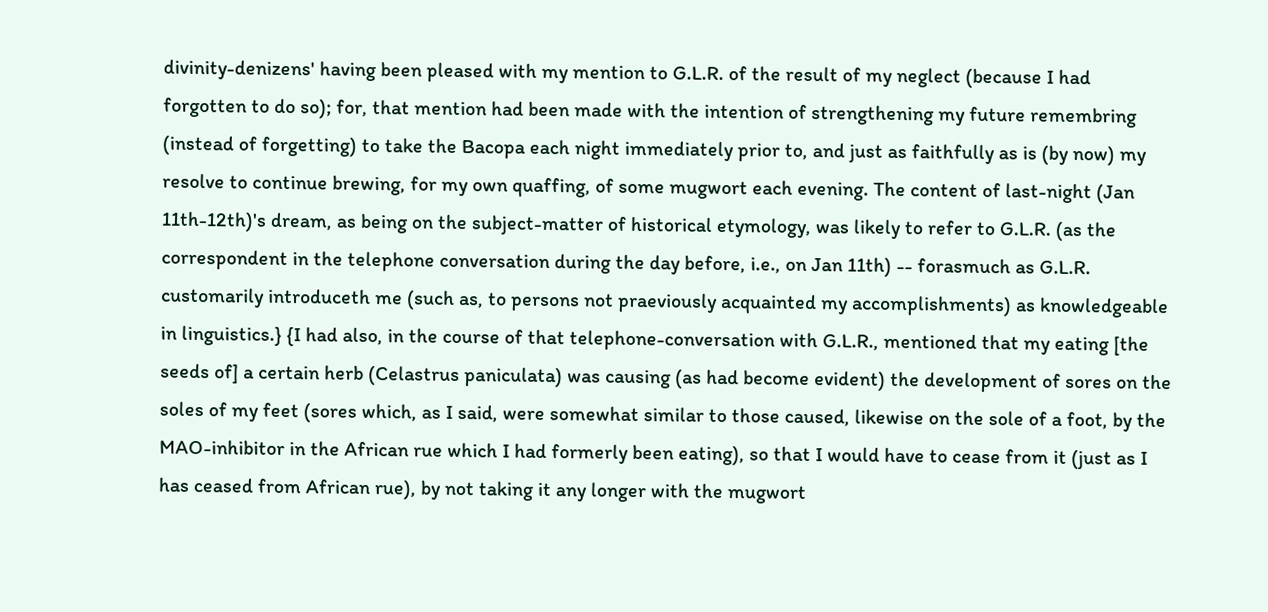divinity-denizens' having been pleased with my mention to G.L.R. of the result of my neglect (because I had forgotten to do so); for, that mention had been made with the intention of strengthening my future remembring (instead of forgetting) to take the Bacopa each night immediately prior to, and just as faithfully as is (by now) my resolve to continue brewing, for my own quaffing, of some mugwort each evening. The content of last-night (Jan 11th-12th)'s dream, as being on the subject-matter of historical etymology, was likely to refer to G.L.R. (as the correspondent in the telephone conversation during the day before, i.e., on Jan 11th) -- forasmuch as G.L.R. customarily introduceth me (such as, to persons not praeviously acquainted my accomplishments) as knowledgeable in linguistics.} {I had also, in the course of that telephone-conversation with G.L.R., mentioned that my eating [the seeds of] a certain herb (Celastrus paniculata) was causing (as had become evident) the development of sores on the soles of my feet (sores which, as I said, were somewhat similar to those caused, likewise on the sole of a foot, by the MAO-inhibitor in the African rue which I had formerly been eating), so that I would have to cease from it (just as I has ceased from African rue), by not taking it any longer with the mugwort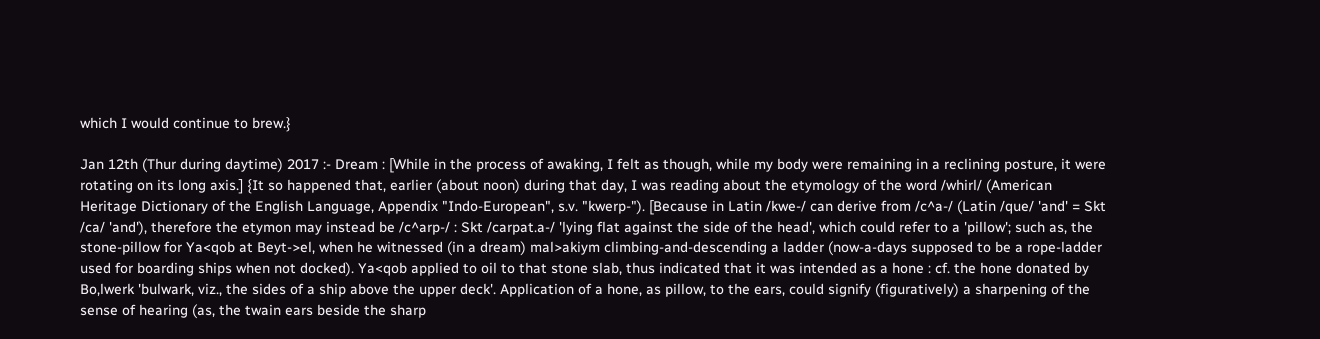which I would continue to brew.}

Jan 12th (Thur during daytime) 2017 :- Dream : [While in the process of awaking, I felt as though, while my body were remaining in a reclining posture, it were rotating on its long axis.] {It so happened that, earlier (about noon) during that day, I was reading about the etymology of the word /whirl/ (American Heritage Dictionary of the English Language, Appendix "Indo-European", s.v. "kwerp-"). [Because in Latin /kwe-/ can derive from /c^a-/ (Latin /que/ 'and' = Skt /ca/ 'and'), therefore the etymon may instead be /c^arp-/ : Skt /carpat.a-/ 'lying flat against the side of the head', which could refer to a 'pillow'; such as, the stone-pillow for Ya<qob at Beyt->el, when he witnessed (in a dream) mal>akiym climbing-and-descending a ladder (now-a-days supposed to be a rope-ladder used for boarding ships when not docked). Ya<qob applied to oil to that stone slab, thus indicated that it was intended as a hone : cf. the hone donated by Bo,lwerk 'bulwark, viz., the sides of a ship above the upper deck'. Application of a hone, as pillow, to the ears, could signify (figuratively) a sharpening of the sense of hearing (as, the twain ears beside the sharp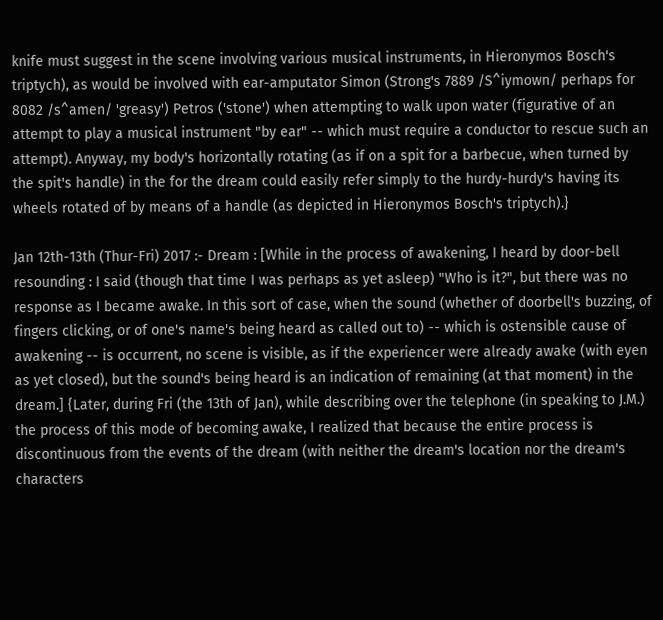knife must suggest in the scene involving various musical instruments, in Hieronymos Bosch's triptych), as would be involved with ear-amputator Simon (Strong's 7889 /S^iymown/ perhaps for 8082 /s^amen/ 'greasy') Petros ('stone') when attempting to walk upon water (figurative of an attempt to play a musical instrument "by ear" -- which must require a conductor to rescue such an attempt). Anyway, my body's horizontally rotating (as if on a spit for a barbecue, when turned by the spit's handle) in the for the dream could easily refer simply to the hurdy-hurdy's having its wheels rotated of by means of a handle (as depicted in Hieronymos Bosch's triptych).}

Jan 12th-13th (Thur-Fri) 2017 :- Dream : [While in the process of awakening, I heard by door-bell resounding : I said (though that time I was perhaps as yet asleep) "Who is it?", but there was no response as I became awake. In this sort of case, when the sound (whether of doorbell's buzzing, of fingers clicking, or of one's name's being heard as called out to) -- which is ostensible cause of awakening -- is occurrent, no scene is visible, as if the experiencer were already awake (with eyen as yet closed), but the sound's being heard is an indication of remaining (at that moment) in the dream.] {Later, during Fri (the 13th of Jan), while describing over the telephone (in speaking to J.M.) the process of this mode of becoming awake, I realized that because the entire process is discontinuous from the events of the dream (with neither the dream's location nor the dream's characters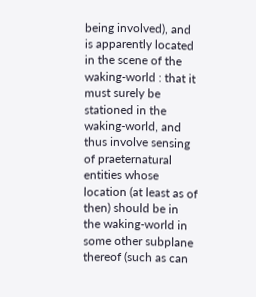being involved), and is apparently located in the scene of the waking-world : that it must surely be stationed in the waking-world, and thus involve sensing of praeternatural entities whose location (at least as of then) should be in the waking-world in some other subplane thereof (such as can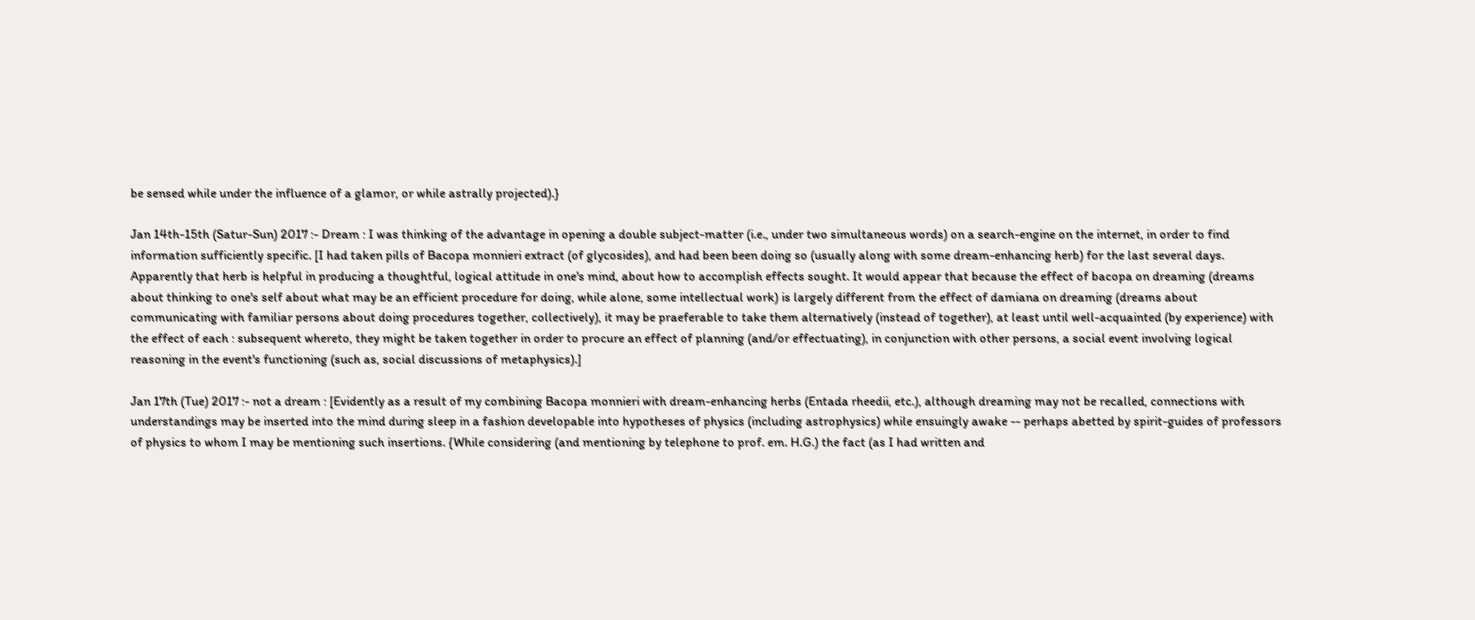be sensed while under the influence of a glamor, or while astrally projected).}

Jan 14th-15th (Satur-Sun) 2017 :- Dream : I was thinking of the advantage in opening a double subject-matter (i.e., under two simultaneous words) on a search-engine on the internet, in order to find information sufficiently specific. [I had taken pills of Bacopa monnieri extract (of glycosides), and had been been doing so (usually along with some dream-enhancing herb) for the last several days. Apparently that herb is helpful in producing a thoughtful, logical attitude in one's mind, about how to accomplish effects sought. It would appear that because the effect of bacopa on dreaming (dreams about thinking to one's self about what may be an efficient procedure for doing, while alone, some intellectual work) is largely different from the effect of damiana on dreaming (dreams about communicating with familiar persons about doing procedures together, collectively), it may be praeferable to take them alternatively (instead of together), at least until well-acquainted (by experience) with the effect of each : subsequent whereto, they might be taken together in order to procure an effect of planning (and/or effectuating), in conjunction with other persons, a social event involving logical reasoning in the event's functioning (such as, social discussions of metaphysics).]

Jan 17th (Tue) 2017 :- not a dream : [Evidently as a result of my combining Bacopa monnieri with dream-enhancing herbs (Entada rheedii, etc.), although dreaming may not be recalled, connections with understandings may be inserted into the mind during sleep in a fashion developable into hypotheses of physics (including astrophysics) while ensuingly awake -- perhaps abetted by spirit-guides of professors of physics to whom I may be mentioning such insertions. {While considering (and mentioning by telephone to prof. em. H.G.) the fact (as I had written and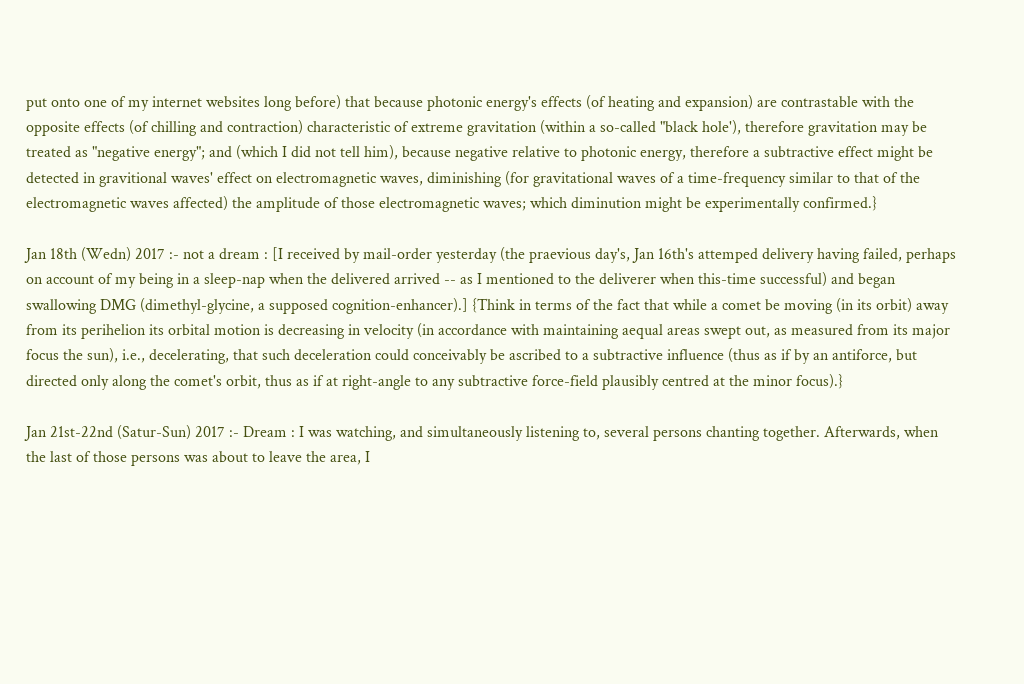put onto one of my internet websites long before) that because photonic energy's effects (of heating and expansion) are contrastable with the opposite effects (of chilling and contraction) characteristic of extreme gravitation (within a so-called "black hole'), therefore gravitation may be treated as "negative energy"; and (which I did not tell him), because negative relative to photonic energy, therefore a subtractive effect might be detected in gravitional waves' effect on electromagnetic waves, diminishing (for gravitational waves of a time-frequency similar to that of the electromagnetic waves affected) the amplitude of those electromagnetic waves; which diminution might be experimentally confirmed.}

Jan 18th (Wedn) 2017 :- not a dream : [I received by mail-order yesterday (the praevious day's, Jan 16th's attemped delivery having failed, perhaps on account of my being in a sleep-nap when the delivered arrived -- as I mentioned to the deliverer when this-time successful) and began swallowing DMG (dimethyl-glycine, a supposed cognition-enhancer).] {Think in terms of the fact that while a comet be moving (in its orbit) away from its perihelion its orbital motion is decreasing in velocity (in accordance with maintaining aequal areas swept out, as measured from its major focus the sun), i.e., decelerating, that such deceleration could conceivably be ascribed to a subtractive influence (thus as if by an antiforce, but directed only along the comet's orbit, thus as if at right-angle to any subtractive force-field plausibly centred at the minor focus).}

Jan 21st-22nd (Satur-Sun) 2017 :- Dream : I was watching, and simultaneously listening to, several persons chanting together. Afterwards, when the last of those persons was about to leave the area, I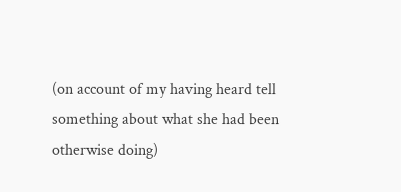(on account of my having heard tell something about what she had been otherwise doing)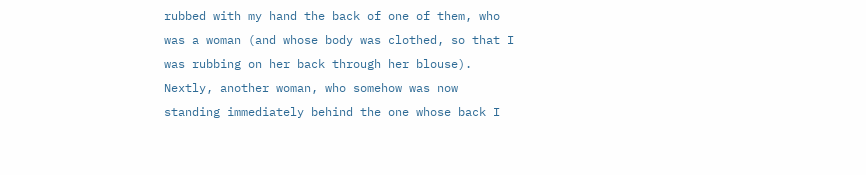rubbed with my hand the back of one of them, who was a woman (and whose body was clothed, so that I was rubbing on her back through her blouse). Nextly, another woman, who somehow was now standing immediately behind the one whose back I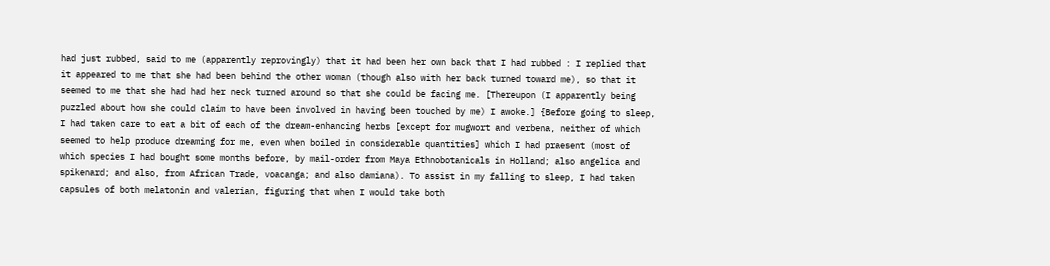had just rubbed, said to me (apparently reprovingly) that it had been her own back that I had rubbed : I replied that it appeared to me that she had been behind the other woman (though also with her back turned toward me), so that it seemed to me that she had had her neck turned around so that she could be facing me. [Thereupon (I apparently being puzzled about how she could claim to have been involved in having been touched by me) I awoke.] {Before going to sleep, I had taken care to eat a bit of each of the dream-enhancing herbs [except for mugwort and verbena, neither of which seemed to help produce dreaming for me, even when boiled in considerable quantities] which I had praesent (most of which species I had bought some months before, by mail-order from Maya Ethnobotanicals in Holland; also angelica and spikenard; and also, from African Trade, voacanga; and also damiana). To assist in my falling to sleep, I had taken capsules of both melatonin and valerian, figuring that when I would take both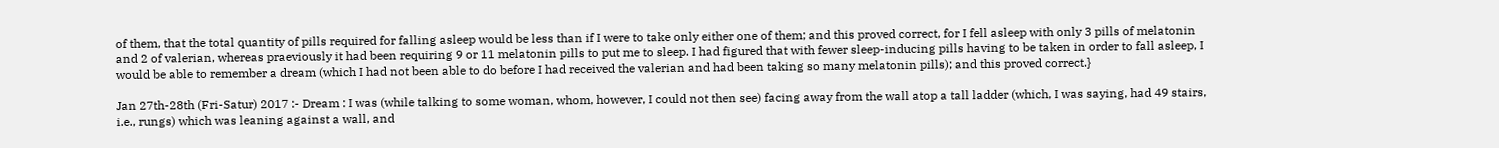of them, that the total quantity of pills required for falling asleep would be less than if I were to take only either one of them; and this proved correct, for I fell asleep with only 3 pills of melatonin and 2 of valerian, whereas praeviously it had been requiring 9 or 11 melatonin pills to put me to sleep. I had figured that with fewer sleep-inducing pills having to be taken in order to fall asleep, I would be able to remember a dream (which I had not been able to do before I had received the valerian and had been taking so many melatonin pills); and this proved correct.}

Jan 27th-28th (Fri-Satur) 2017 :- Dream : I was (while talking to some woman, whom, however, I could not then see) facing away from the wall atop a tall ladder (which, I was saying, had 49 stairs, i.e., rungs) which was leaning against a wall, and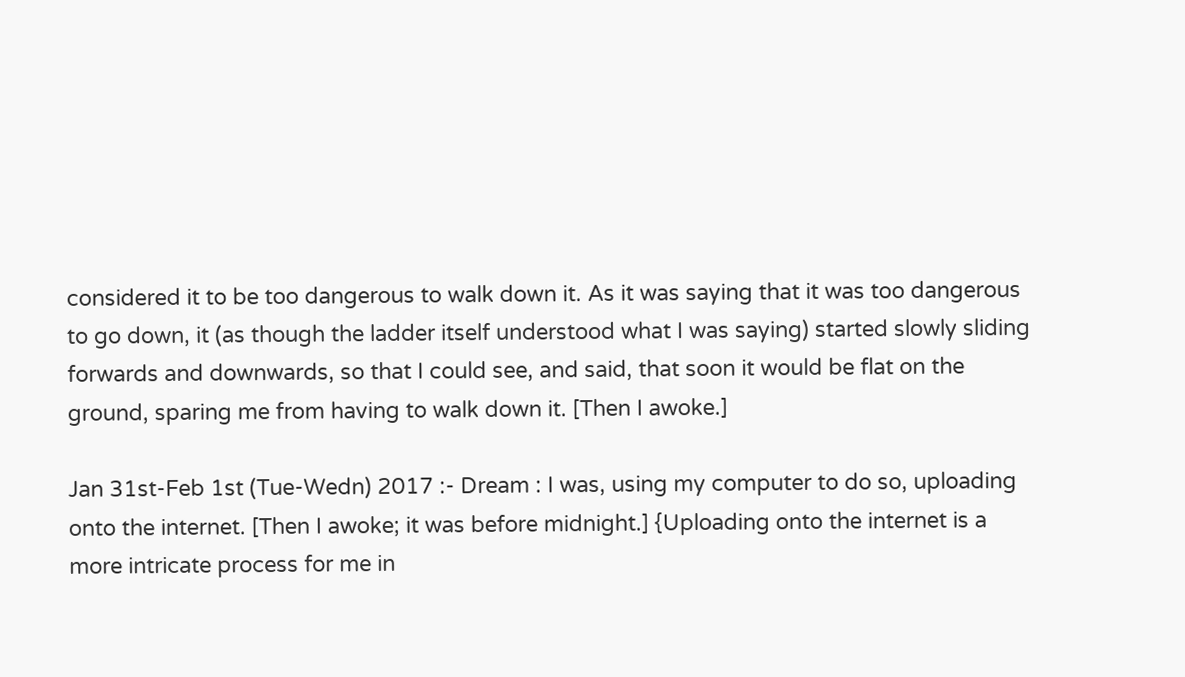considered it to be too dangerous to walk down it. As it was saying that it was too dangerous to go down, it (as though the ladder itself understood what I was saying) started slowly sliding forwards and downwards, so that I could see, and said, that soon it would be flat on the ground, sparing me from having to walk down it. [Then I awoke.]

Jan 31st-Feb 1st (Tue-Wedn) 2017 :- Dream : I was, using my computer to do so, uploading onto the internet. [Then I awoke; it was before midnight.] {Uploading onto the internet is a more intricate process for me in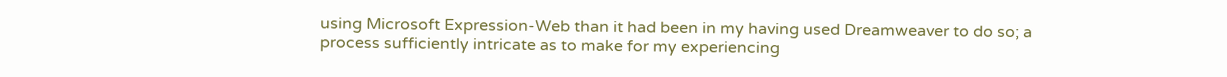using Microsoft Expression-Web than it had been in my having used Dreamweaver to do so; a process sufficiently intricate as to make for my experiencing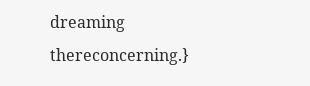dreaming thereconcerning.}